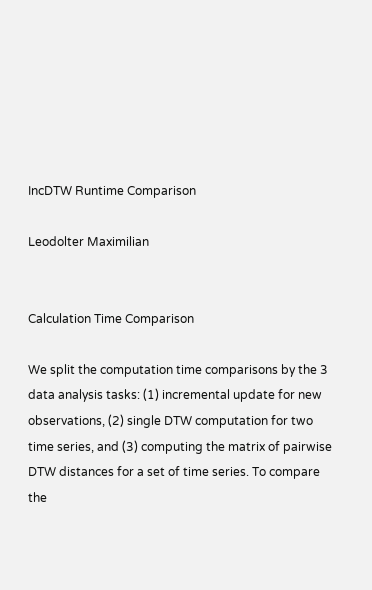IncDTW Runtime Comparison

Leodolter Maximilian


Calculation Time Comparison

We split the computation time comparisons by the 3 data analysis tasks: (1) incremental update for new observations, (2) single DTW computation for two time series, and (3) computing the matrix of pairwise DTW distances for a set of time series. To compare the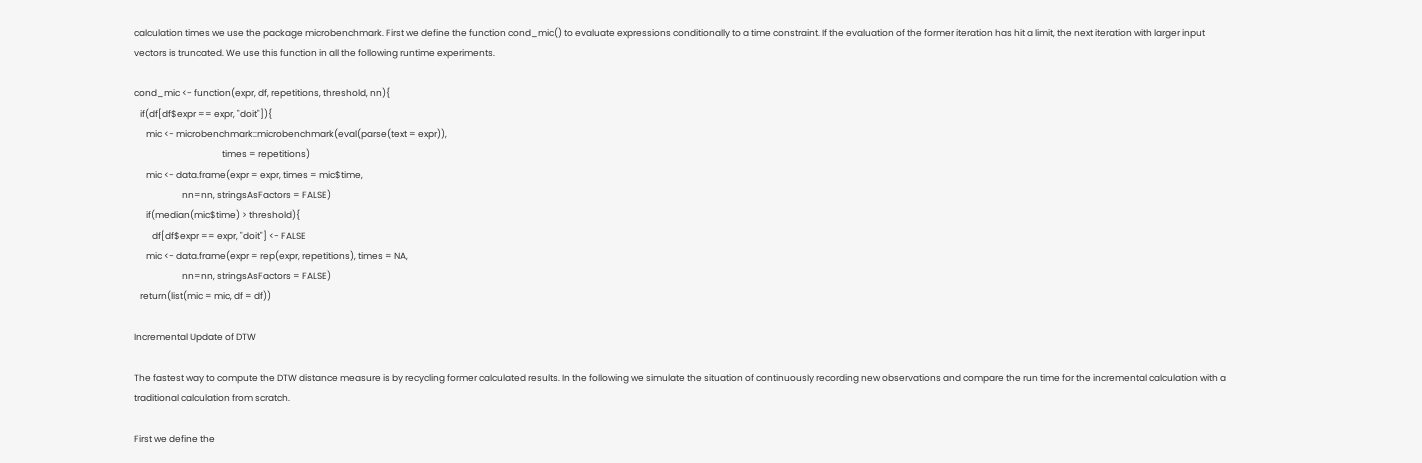calculation times we use the package microbenchmark. First we define the function cond_mic() to evaluate expressions conditionally to a time constraint. If the evaluation of the former iteration has hit a limit, the next iteration with larger input vectors is truncated. We use this function in all the following runtime experiments.

cond_mic <- function(expr, df, repetitions, threshold, nn){
   if(df[df$expr == expr, "doit"]){
      mic <- microbenchmark::microbenchmark(eval(parse(text = expr)),
                                            times = repetitions)
      mic <- data.frame(expr = expr, times = mic$time,
                        nn=nn, stringsAsFactors = FALSE)
      if(median(mic$time) > threshold){
         df[df$expr == expr, "doit"] <- FALSE
      mic <- data.frame(expr = rep(expr, repetitions), times = NA,
                        nn=nn, stringsAsFactors = FALSE)
   return(list(mic = mic, df = df))

Incremental Update of DTW

The fastest way to compute the DTW distance measure is by recycling former calculated results. In the following we simulate the situation of continuously recording new observations and compare the run time for the incremental calculation with a traditional calculation from scratch.

First we define the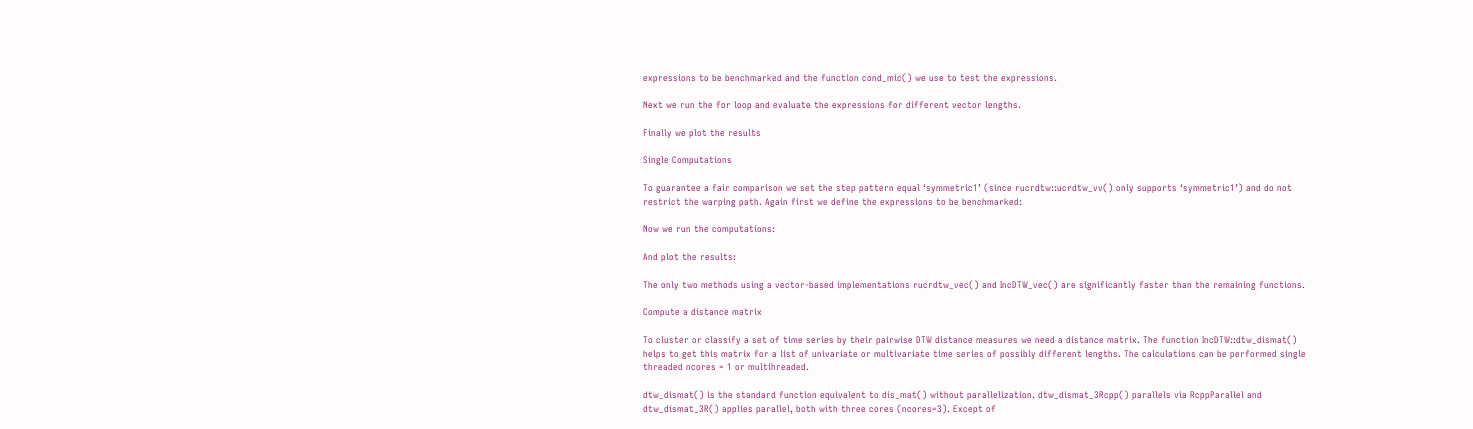expressions to be benchmarked and the function cond_mic() we use to test the expressions.

Next we run the for loop and evaluate the expressions for different vector lengths.

Finally we plot the results

Single Computations

To guarantee a fair comparison we set the step pattern equal ‘symmetric1’ (since rucrdtw::ucrdtw_vv() only supports ‘symmetric1’) and do not restrict the warping path. Again first we define the expressions to be benchmarked:

Now we run the computations:

And plot the results:

The only two methods using a vector-based implementations rucrdtw_vec() and IncDTW_vec() are significantly faster than the remaining functions.

Compute a distance matrix

To cluster or classify a set of time series by their pairwise DTW distance measures we need a distance matrix. The function IncDTW::dtw_dismat() helps to get this matrix for a list of univariate or multivariate time series of possibly different lengths. The calculations can be performed single threaded ncores = 1 or multihreaded.

dtw_dismat() is the standard function equivalent to dis_mat() without parallelization. dtw_dismat_3Rcpp() parallels via RcppParallel and dtw_dismat_3R() applies parallel, both with three cores (ncores=3). Except of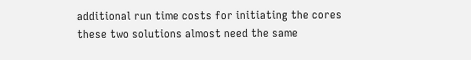additional run time costs for initiating the cores these two solutions almost need the same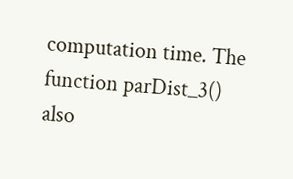computation time. The function parDist_3() also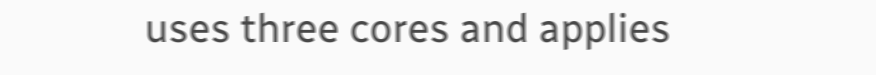uses three cores and applies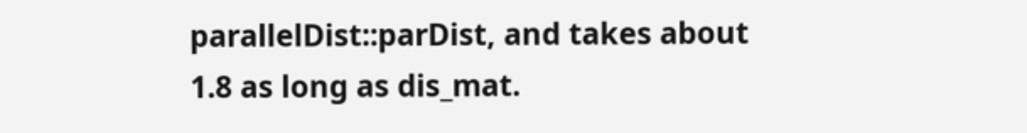parallelDist::parDist, and takes about 1.8 as long as dis_mat.